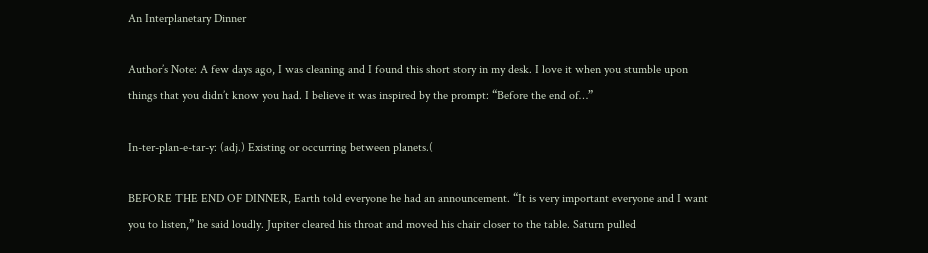An Interplanetary Dinner

Author’s Note: A few days ago, I was cleaning and I found this short story in my desk. I love it when you stumble upon things that you didn’t know you had. I believe it was inspired by the prompt: “Before the end of…”

In-ter-plan-e-tar-y: (adj.) Existing or occurring between planets.(

BEFORE THE END OF DINNER, Earth told everyone he had an announcement. “It is very important everyone and I want you to listen,” he said loudly. Jupiter cleared his throat and moved his chair closer to the table. Saturn pulled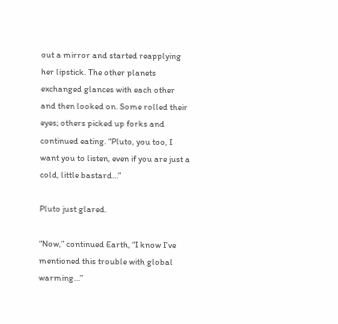out a mirror and started reapplying her lipstick. The other planets exchanged glances with each other and then looked on. Some rolled their eyes; others picked up forks and continued eating. “Pluto, you too, I want you to listen, even if you are just a cold, little bastard…”

Pluto just glared.

“Now,” continued Earth, “I know I’ve mentioned this trouble with global warming…”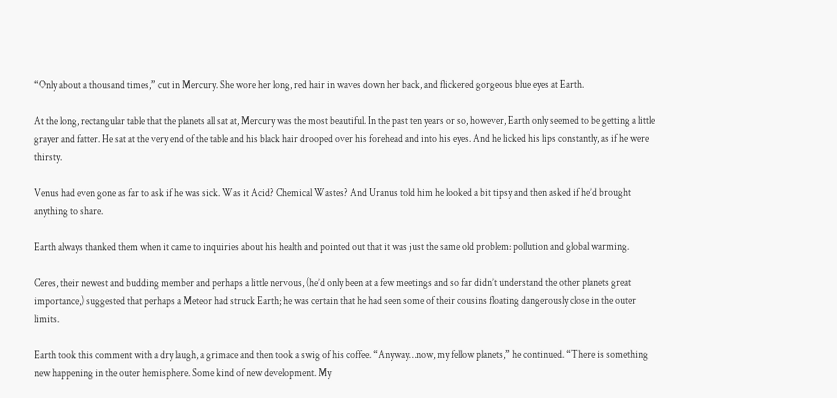“Only about a thousand times,” cut in Mercury. She wore her long, red hair in waves down her back, and flickered gorgeous blue eyes at Earth.

At the long, rectangular table that the planets all sat at, Mercury was the most beautiful. In the past ten years or so, however, Earth only seemed to be getting a little grayer and fatter. He sat at the very end of the table and his black hair drooped over his forehead and into his eyes. And he licked his lips constantly, as if he were thirsty.

Venus had even gone as far to ask if he was sick. Was it Acid? Chemical Wastes? And Uranus told him he looked a bit tipsy and then asked if he’d brought anything to share.

Earth always thanked them when it came to inquiries about his health and pointed out that it was just the same old problem: pollution and global warming.

Ceres, their newest and budding member and perhaps a little nervous, (he’d only been at a few meetings and so far didn’t understand the other planets great importance,) suggested that perhaps a Meteor had struck Earth; he was certain that he had seen some of their cousins floating dangerously close in the outer limits.

Earth took this comment with a dry laugh, a grimace and then took a swig of his coffee. “Anyway…now, my fellow planets,” he continued. “There is something new happening in the outer hemisphere. Some kind of new development. My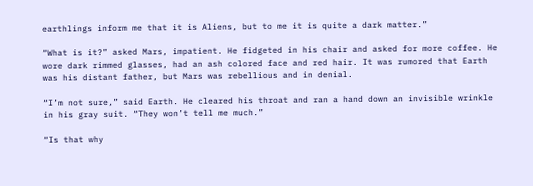earthlings inform me that it is Aliens, but to me it is quite a dark matter.”

“What is it?” asked Mars, impatient. He fidgeted in his chair and asked for more coffee. He wore dark rimmed glasses, had an ash colored face and red hair. It was rumored that Earth was his distant father, but Mars was rebellious and in denial.

“I’m not sure,” said Earth. He cleared his throat and ran a hand down an invisible wrinkle in his gray suit. “They won’t tell me much.”

“Is that why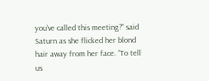you’ve called this meeting?” said Saturn as she flicked her blond hair away from her face. “To tell us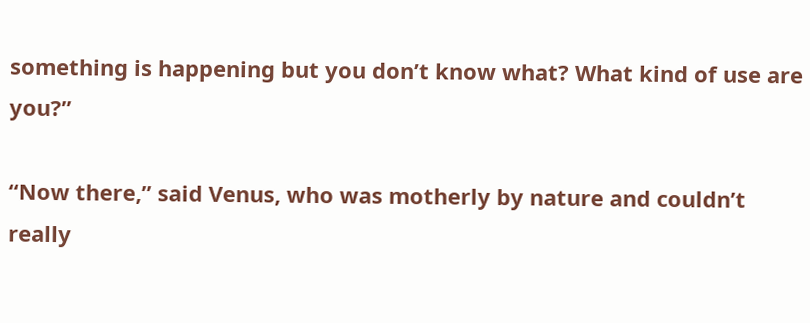something is happening but you don’t know what? What kind of use are you?”

“Now there,” said Venus, who was motherly by nature and couldn’t really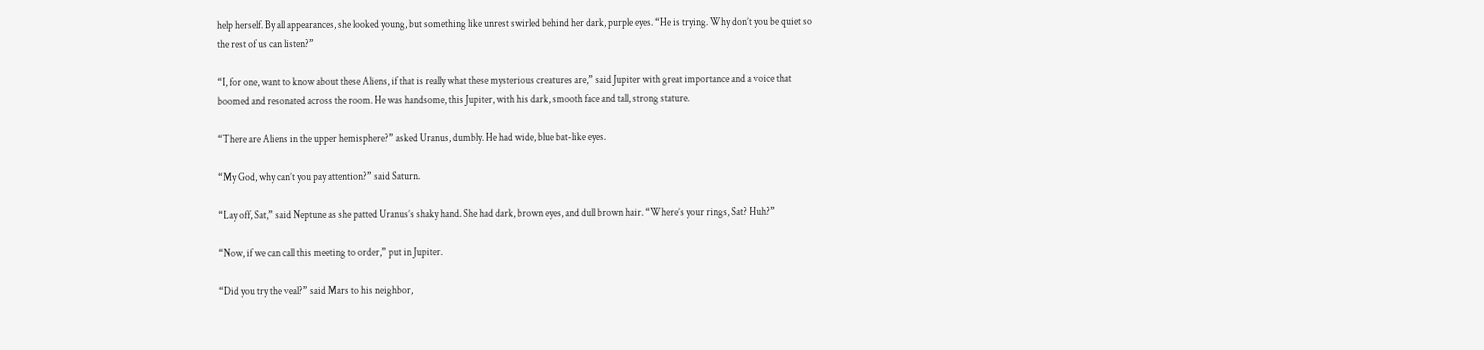help herself. By all appearances, she looked young, but something like unrest swirled behind her dark, purple eyes. “He is trying. Why don’t you be quiet so the rest of us can listen?”

“I, for one, want to know about these Aliens, if that is really what these mysterious creatures are,” said Jupiter with great importance and a voice that boomed and resonated across the room. He was handsome, this Jupiter, with his dark, smooth face and tall, strong stature.

“There are Aliens in the upper hemisphere?” asked Uranus, dumbly. He had wide, blue bat-like eyes.

“My God, why can’t you pay attention?” said Saturn.

“Lay off, Sat,” said Neptune as she patted Uranus’s shaky hand. She had dark, brown eyes, and dull brown hair. “Where’s your rings, Sat? Huh?”

“Now, if we can call this meeting to order,” put in Jupiter.

“Did you try the veal?” said Mars to his neighbor,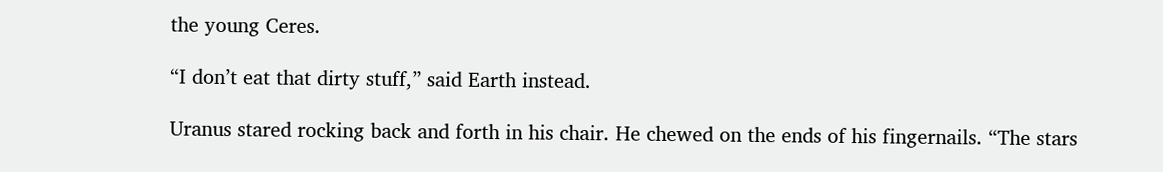the young Ceres.

“I don’t eat that dirty stuff,” said Earth instead.

Uranus stared rocking back and forth in his chair. He chewed on the ends of his fingernails. “The stars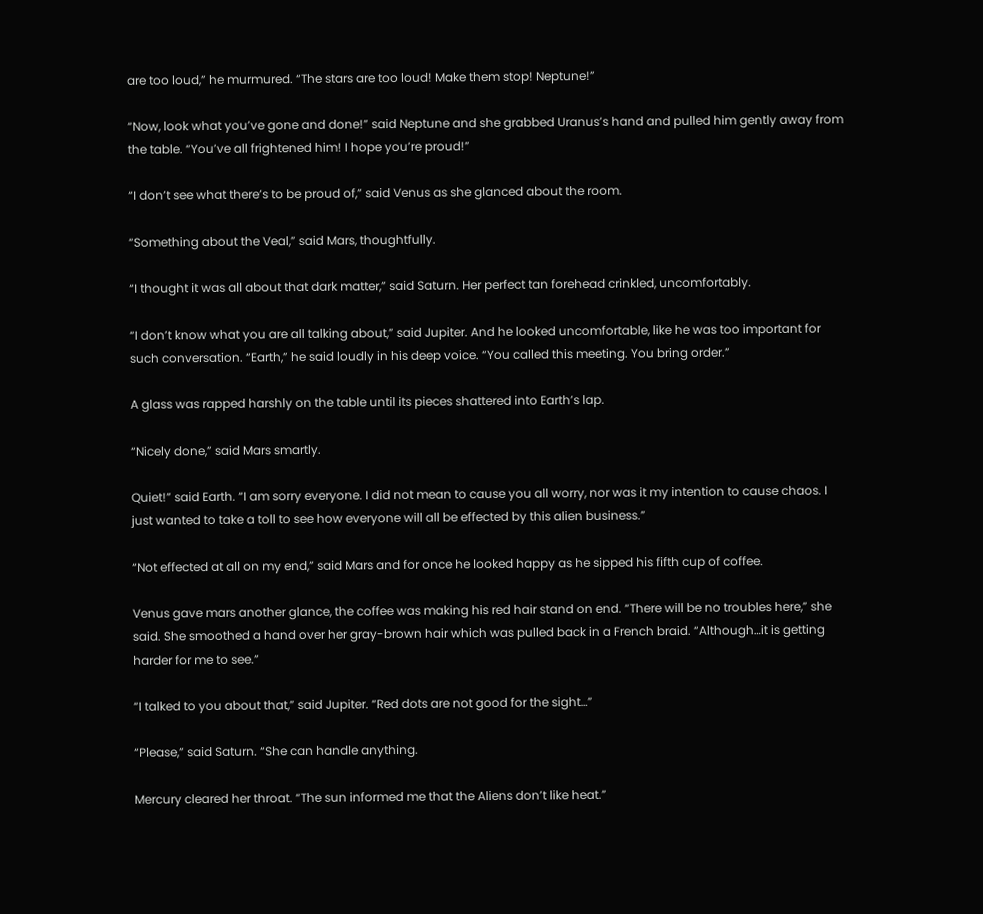are too loud,” he murmured. “The stars are too loud! Make them stop! Neptune!”

“Now, look what you’ve gone and done!” said Neptune and she grabbed Uranus’s hand and pulled him gently away from the table. “You’ve all frightened him! I hope you’re proud!”

“I don’t see what there’s to be proud of,” said Venus as she glanced about the room.

“Something about the Veal,” said Mars, thoughtfully.

“I thought it was all about that dark matter,” said Saturn. Her perfect tan forehead crinkled, uncomfortably.

“I don’t know what you are all talking about,” said Jupiter. And he looked uncomfortable, like he was too important for such conversation. “Earth,” he said loudly in his deep voice. “You called this meeting. You bring order.”

A glass was rapped harshly on the table until its pieces shattered into Earth’s lap.

“Nicely done,” said Mars smartly.

Quiet!” said Earth. “I am sorry everyone. I did not mean to cause you all worry, nor was it my intention to cause chaos. I just wanted to take a toll to see how everyone will all be effected by this alien business.”

“Not effected at all on my end,” said Mars and for once he looked happy as he sipped his fifth cup of coffee.

Venus gave mars another glance, the coffee was making his red hair stand on end. “There will be no troubles here,” she said. She smoothed a hand over her gray-brown hair which was pulled back in a French braid. “Although…it is getting harder for me to see.”

“I talked to you about that,” said Jupiter. “Red dots are not good for the sight…”

“Please,” said Saturn. “She can handle anything.

Mercury cleared her throat. “The sun informed me that the Aliens don’t like heat.”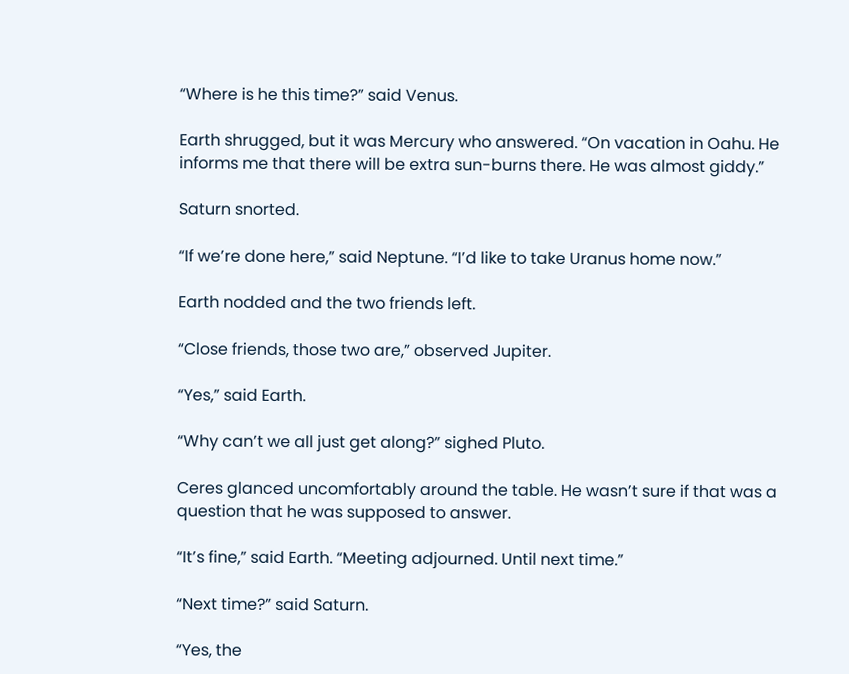“Where is he this time?” said Venus.

Earth shrugged, but it was Mercury who answered. “On vacation in Oahu. He informs me that there will be extra sun-burns there. He was almost giddy.”

Saturn snorted.

“If we’re done here,” said Neptune. “I’d like to take Uranus home now.”

Earth nodded and the two friends left.

“Close friends, those two are,” observed Jupiter.

“Yes,” said Earth.

“Why can’t we all just get along?” sighed Pluto.

Ceres glanced uncomfortably around the table. He wasn’t sure if that was a question that he was supposed to answer.

“It’s fine,” said Earth. “Meeting adjourned. Until next time.”

“Next time?” said Saturn.

“Yes, the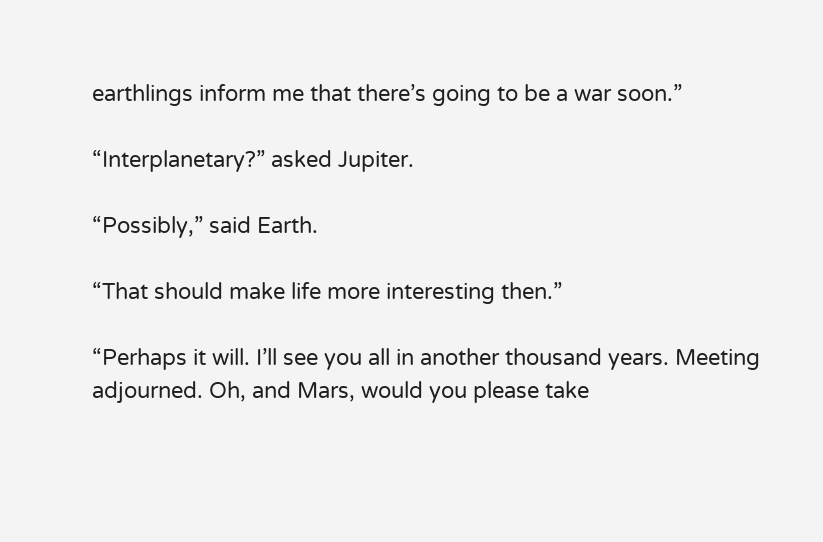earthlings inform me that there’s going to be a war soon.”

“Interplanetary?” asked Jupiter.

“Possibly,” said Earth.

“That should make life more interesting then.”

“Perhaps it will. I’ll see you all in another thousand years. Meeting adjourned. Oh, and Mars, would you please take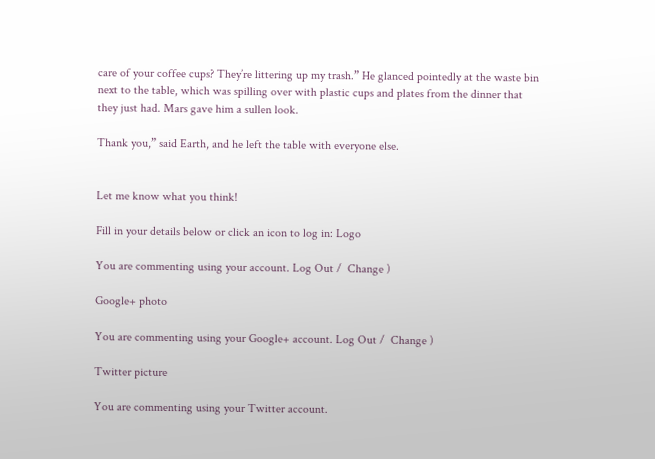care of your coffee cups? They’re littering up my trash.” He glanced pointedly at the waste bin next to the table, which was spilling over with plastic cups and plates from the dinner that they just had. Mars gave him a sullen look.

Thank you,” said Earth, and he left the table with everyone else.


Let me know what you think!

Fill in your details below or click an icon to log in: Logo

You are commenting using your account. Log Out /  Change )

Google+ photo

You are commenting using your Google+ account. Log Out /  Change )

Twitter picture

You are commenting using your Twitter account.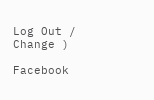Log Out /  Change )

Facebook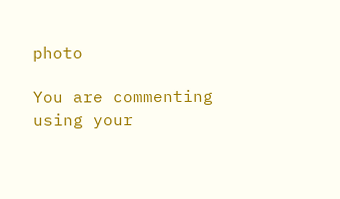photo

You are commenting using your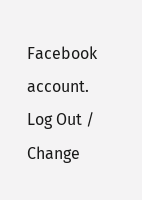Facebook account. Log Out /  Change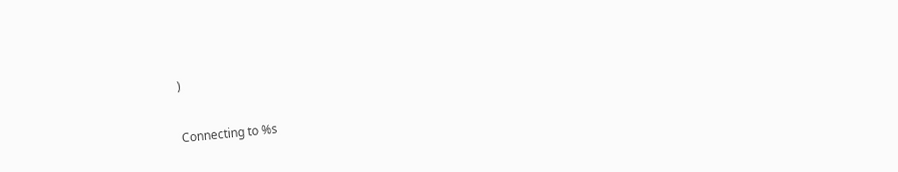)


Connecting to %s